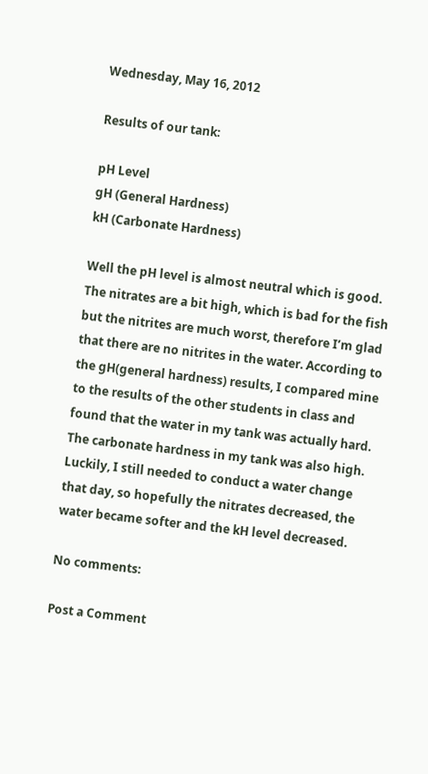Wednesday, May 16, 2012

Results of our tank:

pH Level
gH (General Hardness)
kH (Carbonate Hardness)

Well the pH level is almost neutral which is good. The nitrates are a bit high, which is bad for the fish but the nitrites are much worst, therefore I’m glad that there are no nitrites in the water. According to the gH(general hardness) results, I compared mine to the results of the other students in class and found that the water in my tank was actually hard. The carbonate hardness in my tank was also high.
Luckily, I still needed to conduct a water change that day, so hopefully the nitrates decreased, the water became softer and the kH level decreased.

No comments:

Post a Comment